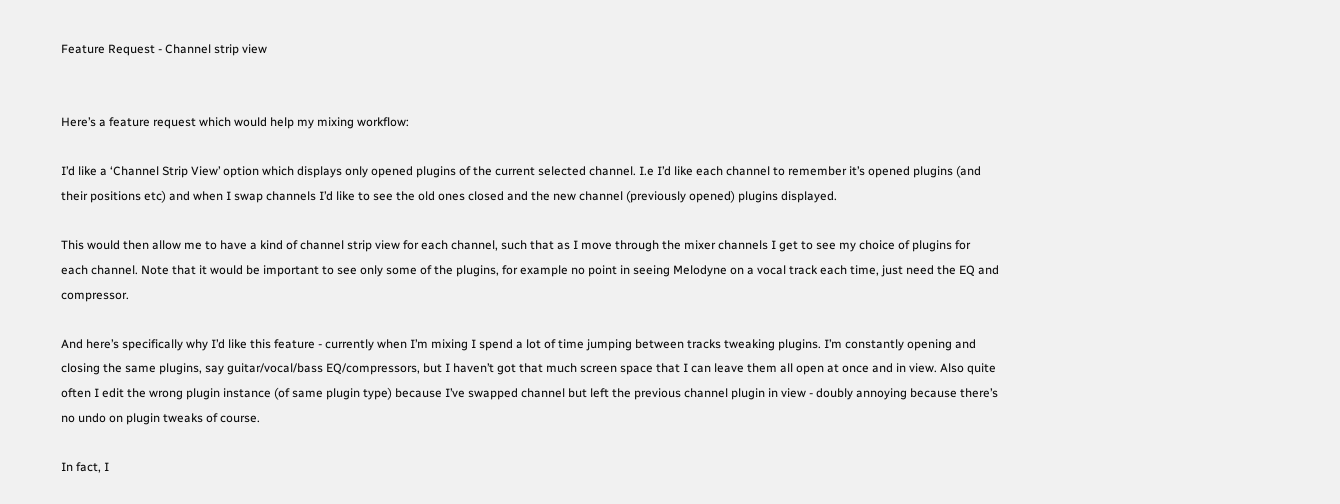Feature Request - Channel strip view


Here’s a feature request which would help my mixing workflow:

I’d like a ‘Channel Strip View’ option which displays only opened plugins of the current selected channel. I.e I’d like each channel to remember it’s opened plugins (and their positions etc) and when I swap channels I’d like to see the old ones closed and the new channel (previously opened) plugins displayed.

This would then allow me to have a kind of channel strip view for each channel, such that as I move through the mixer channels I get to see my choice of plugins for each channel. Note that it would be important to see only some of the plugins, for example no point in seeing Melodyne on a vocal track each time, just need the EQ and compressor.

And here’s specifically why I’d like this feature - currently when I’m mixing I spend a lot of time jumping between tracks tweaking plugins. I’m constantly opening and closing the same plugins, say guitar/vocal/bass EQ/compressors, but I haven’t got that much screen space that I can leave them all open at once and in view. Also quite often I edit the wrong plugin instance (of same plugin type) because I’ve swapped channel but left the previous channel plugin in view - doubly annoying because there’s no undo on plugin tweaks of course.

In fact, I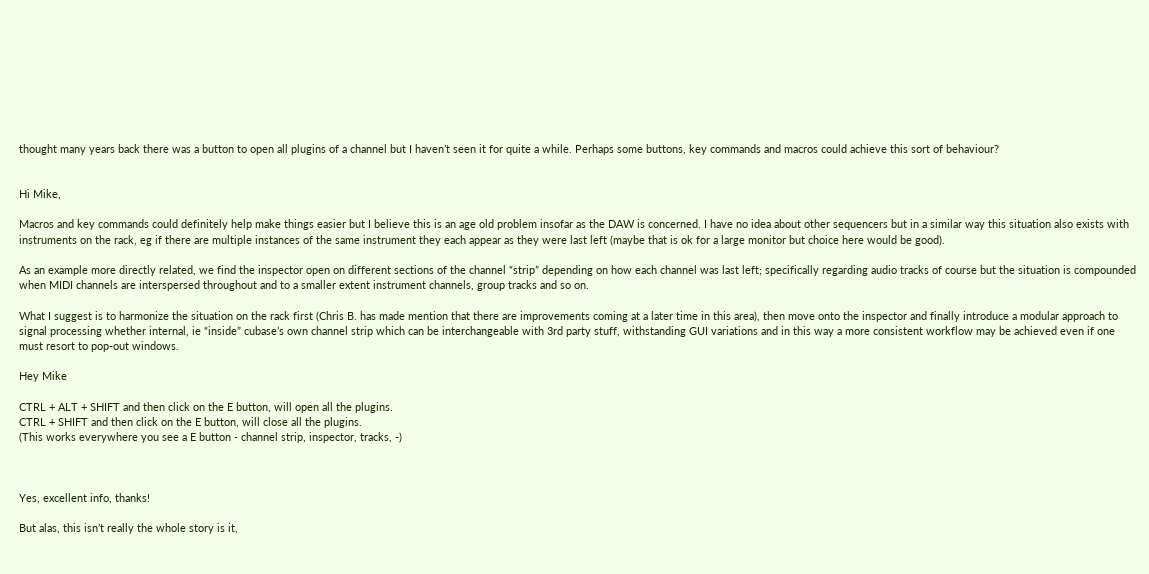thought many years back there was a button to open all plugins of a channel but I haven’t seen it for quite a while. Perhaps some buttons, key commands and macros could achieve this sort of behaviour?


Hi Mike,

Macros and key commands could definitely help make things easier but I believe this is an age old problem insofar as the DAW is concerned. I have no idea about other sequencers but in a similar way this situation also exists with instruments on the rack, eg if there are multiple instances of the same instrument they each appear as they were last left (maybe that is ok for a large monitor but choice here would be good).

As an example more directly related, we find the inspector open on different sections of the channel “strip” depending on how each channel was last left; specifically regarding audio tracks of course but the situation is compounded when MIDI channels are interspersed throughout and to a smaller extent instrument channels, group tracks and so on.

What I suggest is to harmonize the situation on the rack first (Chris B. has made mention that there are improvements coming at a later time in this area), then move onto the inspector and finally introduce a modular approach to signal processing whether internal, ie “inside” cubase’s own channel strip which can be interchangeable with 3rd party stuff, withstanding GUI variations and in this way a more consistent workflow may be achieved even if one must resort to pop-out windows.

Hey Mike

CTRL + ALT + SHIFT and then click on the E button, will open all the plugins.
CTRL + SHIFT and then click on the E button, will close all the plugins.
(This works everywhere you see a E button - channel strip, inspector, tracks, -)



Yes, excellent info, thanks!

But alas, this isn’t really the whole story is it,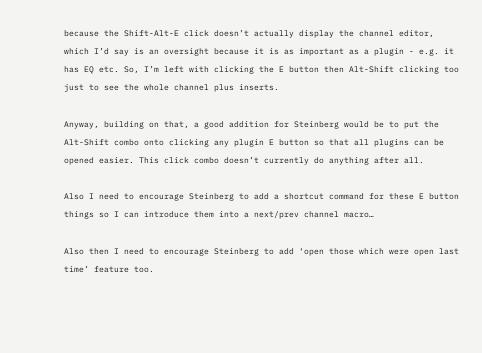because the Shift-Alt-E click doesn’t actually display the channel editor, which I’d say is an oversight because it is as important as a plugin - e.g. it has EQ etc. So, I’m left with clicking the E button then Alt-Shift clicking too just to see the whole channel plus inserts.

Anyway, building on that, a good addition for Steinberg would be to put the Alt-Shift combo onto clicking any plugin E button so that all plugins can be opened easier. This click combo doesn’t currently do anything after all.

Also I need to encourage Steinberg to add a shortcut command for these E button things so I can introduce them into a next/prev channel macro…

Also then I need to encourage Steinberg to add ‘open those which were open last time’ feature too.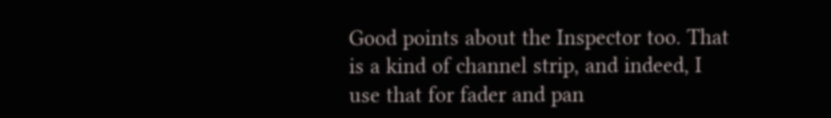Good points about the Inspector too. That is a kind of channel strip, and indeed, I use that for fader and pan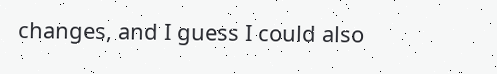changes, and I guess I could also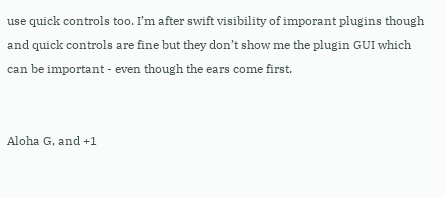use quick controls too. I’m after swift visibility of imporant plugins though and quick controls are fine but they don’t show me the plugin GUI which can be important - even though the ears come first.


Aloha G, and +1